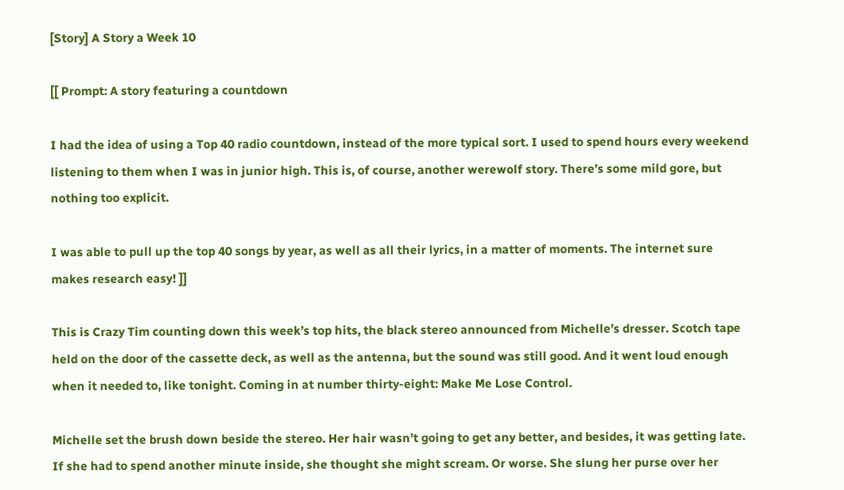[Story] A Story a Week 10

[[ Prompt: A story featuring a countdown

I had the idea of using a Top 40 radio countdown, instead of the more typical sort. I used to spend hours every weekend listening to them when I was in junior high. This is, of course, another werewolf story. There’s some mild gore, but nothing too explicit.

I was able to pull up the top 40 songs by year, as well as all their lyrics, in a matter of moments. The internet sure makes research easy! ]]

This is Crazy Tim counting down this week’s top hits, the black stereo announced from Michelle’s dresser. Scotch tape held on the door of the cassette deck, as well as the antenna, but the sound was still good. And it went loud enough when it needed to, like tonight. Coming in at number thirty-eight: Make Me Lose Control.

Michelle set the brush down beside the stereo. Her hair wasn’t going to get any better, and besides, it was getting late. If she had to spend another minute inside, she thought she might scream. Or worse. She slung her purse over her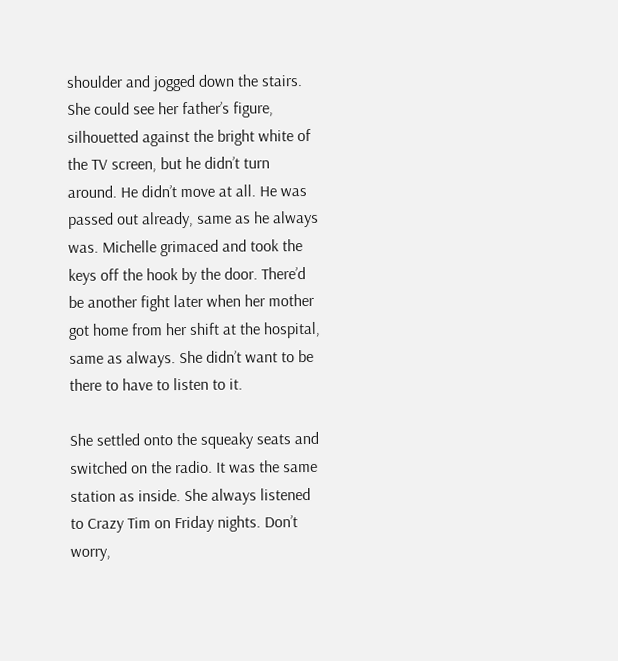shoulder and jogged down the stairs. She could see her father’s figure, silhouetted against the bright white of the TV screen, but he didn’t turn around. He didn’t move at all. He was passed out already, same as he always was. Michelle grimaced and took the keys off the hook by the door. There’d be another fight later when her mother got home from her shift at the hospital, same as always. She didn’t want to be there to have to listen to it.

She settled onto the squeaky seats and switched on the radio. It was the same station as inside. She always listened to Crazy Tim on Friday nights. Don’t worry,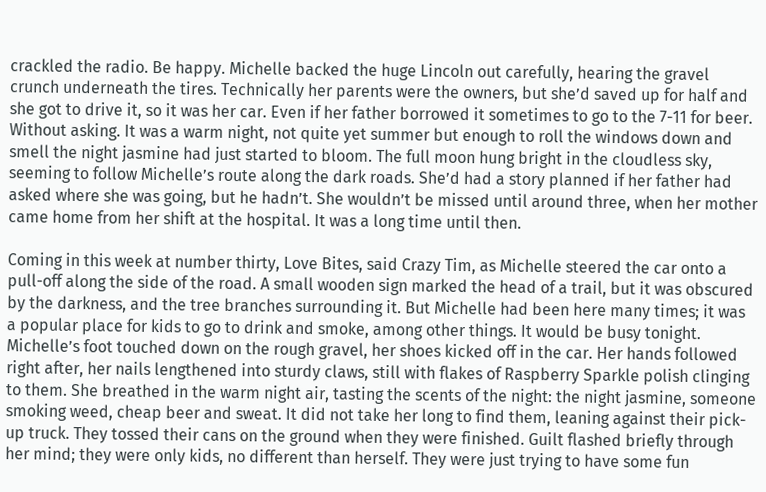crackled the radio. Be happy. Michelle backed the huge Lincoln out carefully, hearing the gravel crunch underneath the tires. Technically her parents were the owners, but she’d saved up for half and she got to drive it, so it was her car. Even if her father borrowed it sometimes to go to the 7-11 for beer. Without asking. It was a warm night, not quite yet summer but enough to roll the windows down and smell the night jasmine had just started to bloom. The full moon hung bright in the cloudless sky, seeming to follow Michelle’s route along the dark roads. She’d had a story planned if her father had asked where she was going, but he hadn’t. She wouldn’t be missed until around three, when her mother came home from her shift at the hospital. It was a long time until then.

Coming in this week at number thirty, Love Bites, said Crazy Tim, as Michelle steered the car onto a pull-off along the side of the road. A small wooden sign marked the head of a trail, but it was obscured by the darkness, and the tree branches surrounding it. But Michelle had been here many times; it was a popular place for kids to go to drink and smoke, among other things. It would be busy tonight. Michelle’s foot touched down on the rough gravel, her shoes kicked off in the car. Her hands followed right after, her nails lengthened into sturdy claws, still with flakes of Raspberry Sparkle polish clinging to them. She breathed in the warm night air, tasting the scents of the night: the night jasmine, someone smoking weed, cheap beer and sweat. It did not take her long to find them, leaning against their pick-up truck. They tossed their cans on the ground when they were finished. Guilt flashed briefly through her mind; they were only kids, no different than herself. They were just trying to have some fun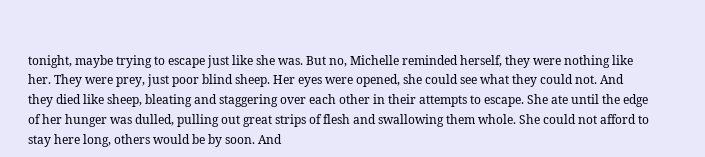tonight, maybe trying to escape just like she was. But no, Michelle reminded herself, they were nothing like her. They were prey, just poor blind sheep. Her eyes were opened, she could see what they could not. And they died like sheep, bleating and staggering over each other in their attempts to escape. She ate until the edge of her hunger was dulled, pulling out great strips of flesh and swallowing them whole. She could not afford to stay here long, others would be by soon. And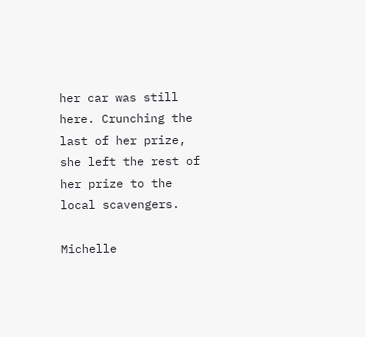her car was still here. Crunching the last of her prize, she left the rest of her prize to the local scavengers.

Michelle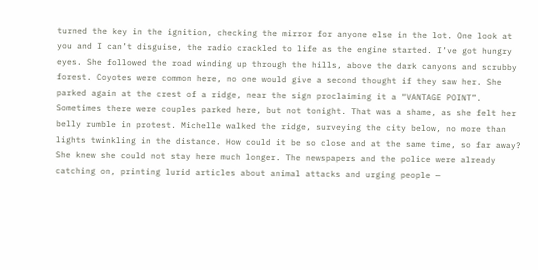turned the key in the ignition, checking the mirror for anyone else in the lot. One look at you and I can’t disguise, the radio crackled to life as the engine started. I’ve got hungry eyes. She followed the road winding up through the hills, above the dark canyons and scrubby forest. Coyotes were common here, no one would give a second thought if they saw her. She parked again at the crest of a ridge, near the sign proclaiming it a “VANTAGE POINT”. Sometimes there were couples parked here, but not tonight. That was a shame, as she felt her belly rumble in protest. Michelle walked the ridge, surveying the city below, no more than lights twinkling in the distance. How could it be so close and at the same time, so far away? She knew she could not stay here much longer. The newspapers and the police were already catching on, printing lurid articles about animal attacks and urging people —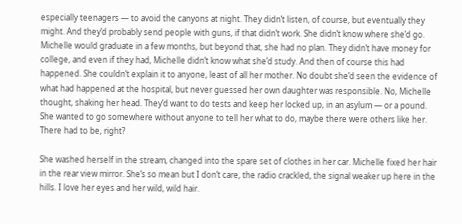especially teenagers — to avoid the canyons at night. They didn’t listen, of course, but eventually they might. And they’d probably send people with guns, if that didn’t work. She didn’t know where she’d go. Michelle would graduate in a few months, but beyond that, she had no plan. They didn’t have money for college, and even if they had, Michelle didn’t know what she’d study. And then of course this had happened. She couldn’t explain it to anyone, least of all her mother. No doubt she’d seen the evidence of what had happened at the hospital, but never guessed her own daughter was responsible. No, Michelle thought, shaking her head. They’d want to do tests and keep her locked up, in an asylum — or a pound. She wanted to go somewhere without anyone to tell her what to do, maybe there were others like her. There had to be, right?

She washed herself in the stream, changed into the spare set of clothes in her car. Michelle fixed her hair in the rear view mirror. She’s so mean but I don’t care, the radio crackled, the signal weaker up here in the hills. I love her eyes and her wild, wild hair.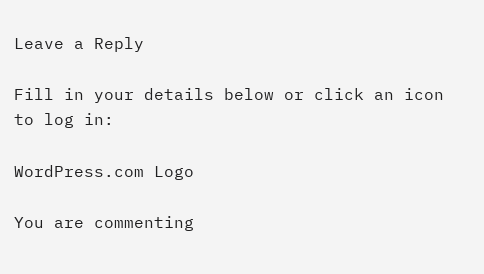Leave a Reply

Fill in your details below or click an icon to log in:

WordPress.com Logo

You are commenting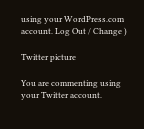using your WordPress.com account. Log Out / Change )

Twitter picture

You are commenting using your Twitter account.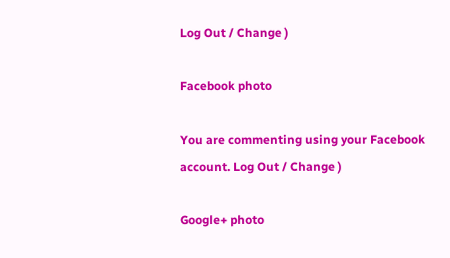Log Out / Change )

Facebook photo

You are commenting using your Facebook account. Log Out / Change )

Google+ photo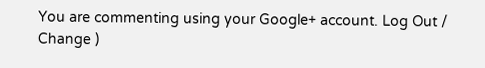You are commenting using your Google+ account. Log Out / Change )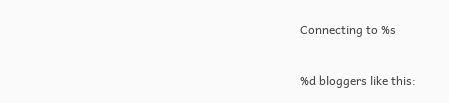Connecting to %s

%d bloggers like this: